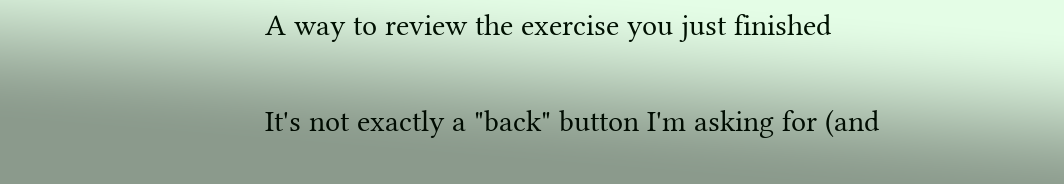A way to review the exercise you just finished

It's not exactly a "back" button I'm asking for (and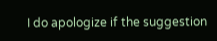I do apologize if the suggestion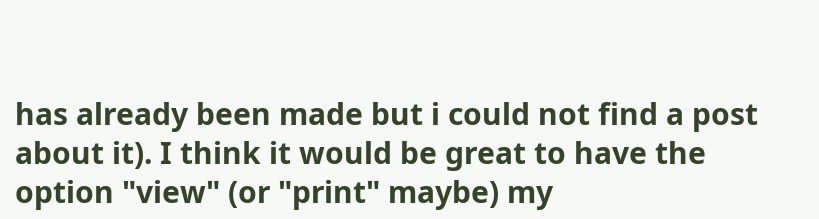has already been made but i could not find a post about it). I think it would be great to have the option "view" (or "print" maybe) my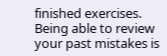finished exercises. Being able to review your past mistakes is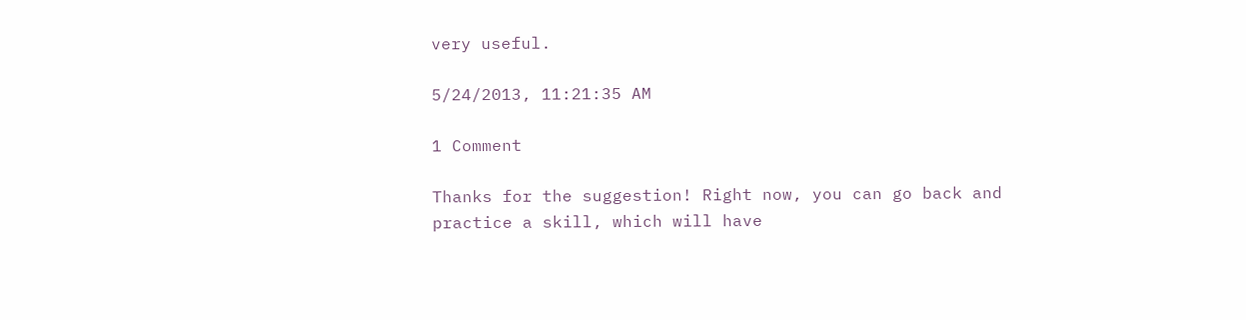very useful.

5/24/2013, 11:21:35 AM

1 Comment

Thanks for the suggestion! Right now, you can go back and practice a skill, which will have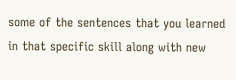some of the sentences that you learned in that specific skill along with new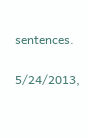sentences.

5/24/2013,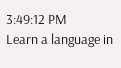3:49:12 PM
Learn a language in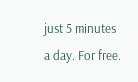just 5 minutes a day. For free.